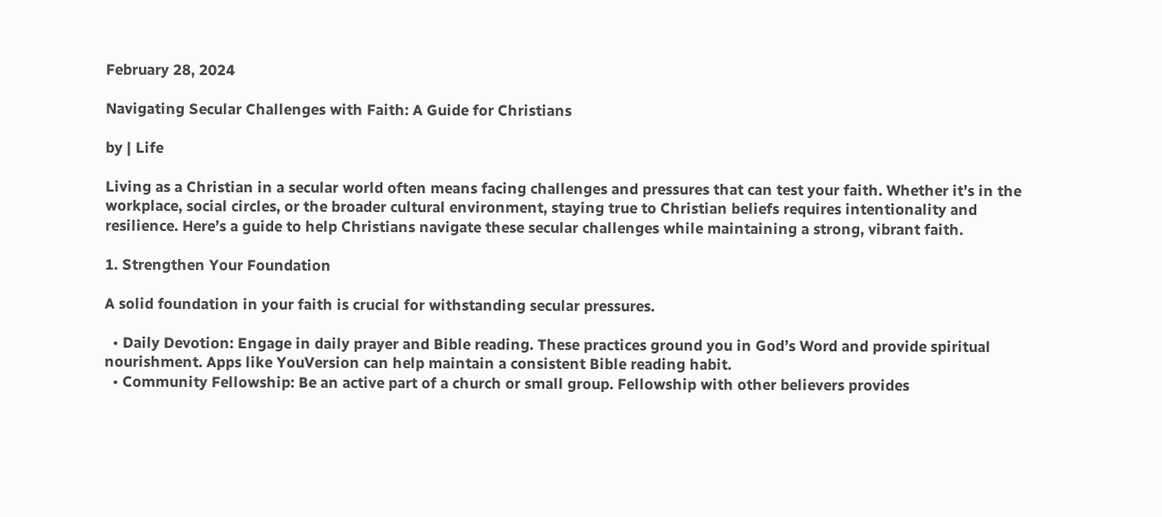February 28, 2024

Navigating Secular Challenges with Faith: A Guide for Christians

by | Life

Living as a Christian in a secular world often means facing challenges and pressures that can test your faith. Whether it’s in the workplace, social circles, or the broader cultural environment, staying true to Christian beliefs requires intentionality and resilience. Here’s a guide to help Christians navigate these secular challenges while maintaining a strong, vibrant faith.

1. Strengthen Your Foundation

A solid foundation in your faith is crucial for withstanding secular pressures.

  • Daily Devotion: Engage in daily prayer and Bible reading. These practices ground you in God’s Word and provide spiritual nourishment. Apps like YouVersion can help maintain a consistent Bible reading habit.
  • Community Fellowship: Be an active part of a church or small group. Fellowship with other believers provides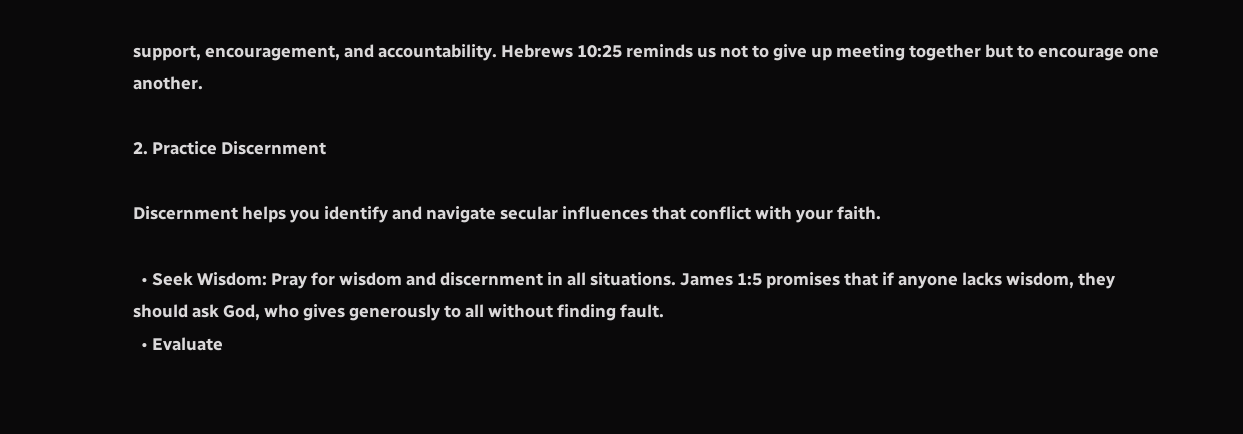support, encouragement, and accountability. Hebrews 10:25 reminds us not to give up meeting together but to encourage one another.

2. Practice Discernment

Discernment helps you identify and navigate secular influences that conflict with your faith.

  • Seek Wisdom: Pray for wisdom and discernment in all situations. James 1:5 promises that if anyone lacks wisdom, they should ask God, who gives generously to all without finding fault.
  • Evaluate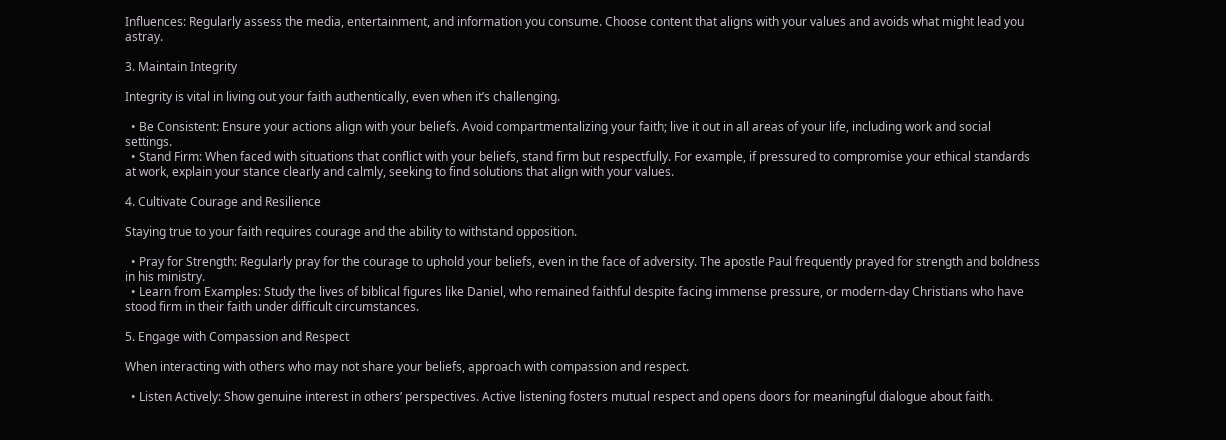Influences: Regularly assess the media, entertainment, and information you consume. Choose content that aligns with your values and avoids what might lead you astray.

3. Maintain Integrity

Integrity is vital in living out your faith authentically, even when it’s challenging.

  • Be Consistent: Ensure your actions align with your beliefs. Avoid compartmentalizing your faith; live it out in all areas of your life, including work and social settings.
  • Stand Firm: When faced with situations that conflict with your beliefs, stand firm but respectfully. For example, if pressured to compromise your ethical standards at work, explain your stance clearly and calmly, seeking to find solutions that align with your values.

4. Cultivate Courage and Resilience

Staying true to your faith requires courage and the ability to withstand opposition.

  • Pray for Strength: Regularly pray for the courage to uphold your beliefs, even in the face of adversity. The apostle Paul frequently prayed for strength and boldness in his ministry.
  • Learn from Examples: Study the lives of biblical figures like Daniel, who remained faithful despite facing immense pressure, or modern-day Christians who have stood firm in their faith under difficult circumstances.

5. Engage with Compassion and Respect

When interacting with others who may not share your beliefs, approach with compassion and respect.

  • Listen Actively: Show genuine interest in others’ perspectives. Active listening fosters mutual respect and opens doors for meaningful dialogue about faith.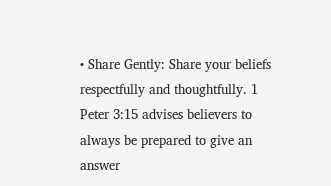• Share Gently: Share your beliefs respectfully and thoughtfully. 1 Peter 3:15 advises believers to always be prepared to give an answer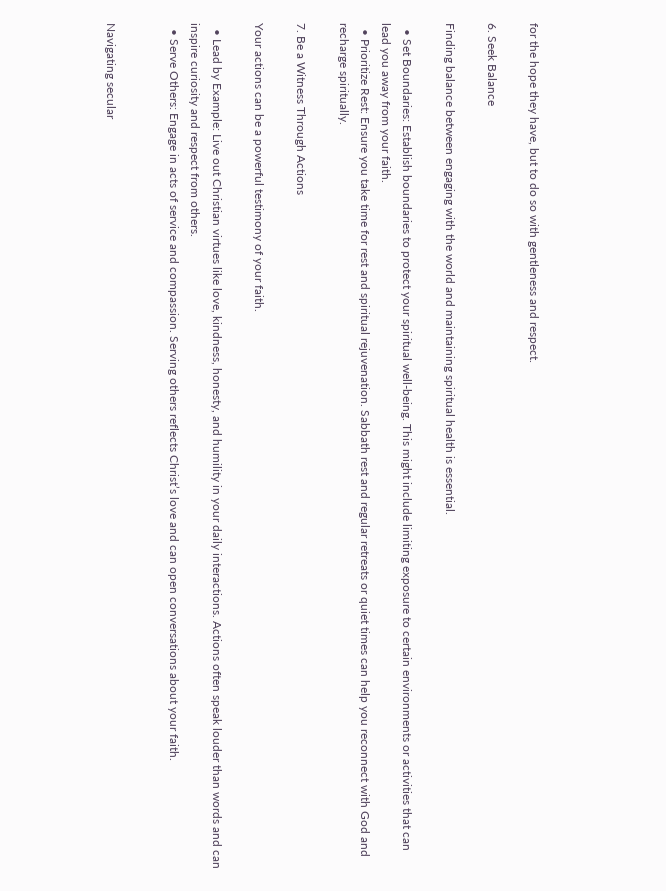for the hope they have, but to do so with gentleness and respect.

6. Seek Balance

Finding balance between engaging with the world and maintaining spiritual health is essential.

  • Set Boundaries: Establish boundaries to protect your spiritual well-being. This might include limiting exposure to certain environments or activities that can lead you away from your faith.
  • Prioritize Rest: Ensure you take time for rest and spiritual rejuvenation. Sabbath rest and regular retreats or quiet times can help you reconnect with God and recharge spiritually.

7. Be a Witness Through Actions

Your actions can be a powerful testimony of your faith.

  • Lead by Example: Live out Christian virtues like love, kindness, honesty, and humility in your daily interactions. Actions often speak louder than words and can inspire curiosity and respect from others.
  • Serve Others: Engage in acts of service and compassion. Serving others reflects Christ’s love and can open conversations about your faith.


Navigating secular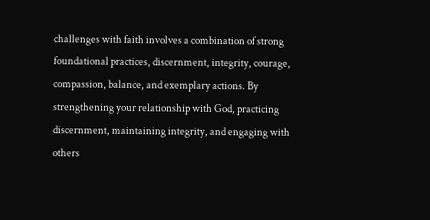challenges with faith involves a combination of strong foundational practices, discernment, integrity, courage, compassion, balance, and exemplary actions. By strengthening your relationship with God, practicing discernment, maintaining integrity, and engaging with others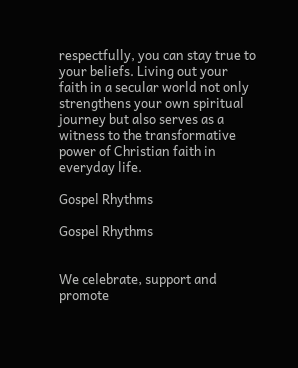respectfully, you can stay true to your beliefs. Living out your faith in a secular world not only strengthens your own spiritual journey but also serves as a witness to the transformative power of Christian faith in everyday life.

Gospel Rhythms

Gospel Rhythms


We celebrate, support and promote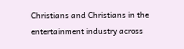Christians and Christians in the entertainment industry across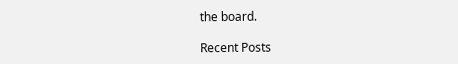the board.

Recent Posts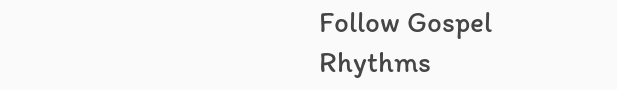Follow Gospel Rhythms